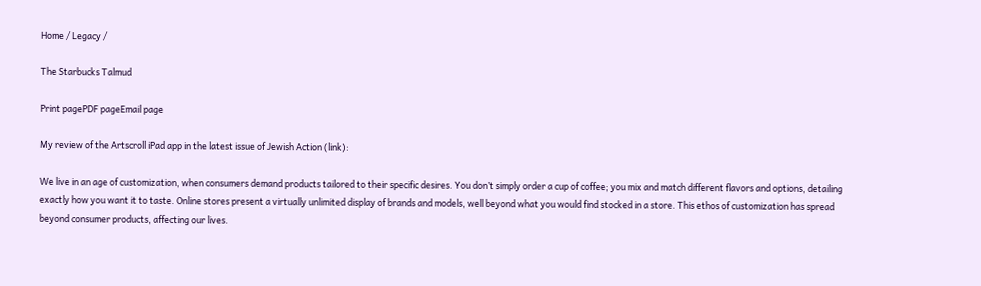Home / Legacy /

The Starbucks Talmud

Print pagePDF pageEmail page

My review of the Artscroll iPad app in the latest issue of Jewish Action (link):

We live in an age of customization, when consumers demand products tailored to their specific desires. You don’t simply order a cup of coffee; you mix and match different flavors and options, detailing exactly how you want it to taste. Online stores present a virtually unlimited display of brands and models, well beyond what you would find stocked in a store. This ethos of customization has spread beyond consumer products, affecting our lives.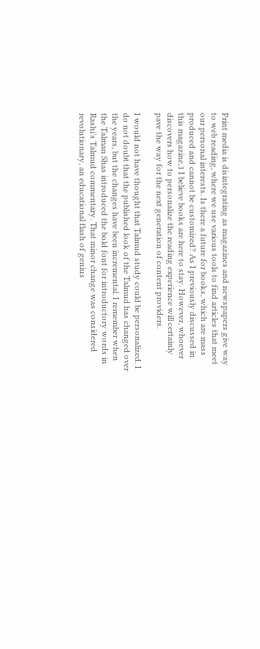Print media is disintegrating as magazines and newspapers give way to web reading, where we use various tools to find articles that meet our personal interests. Is there a future for books, which are mass produced and cannot be customized? As I previously discussed in this magazine,1 I believe books are here to stay. However, whoever discovers how to personalize the reading experience will certainly pave the way for the next generation of content providers.

I would not have thought that Talmud study could be personalized. I do not doubt that the published look of the Talmud has changed over the years, but the changes have been incremental. I remember when the Talman Shas introduced the bold font for introductory words in Rashi’s Talmud commentary. That minor change was considered revolutionary, an educational flash of genius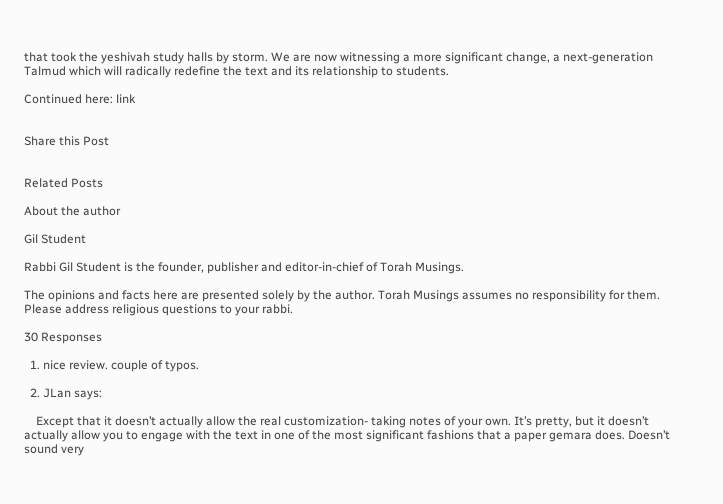that took the yeshivah study halls by storm. We are now witnessing a more significant change, a next-generation Talmud which will radically redefine the text and its relationship to students.

Continued here: link


Share this Post


Related Posts

About the author

Gil Student

Rabbi Gil Student is the founder, publisher and editor-in-chief of Torah Musings.

The opinions and facts here are presented solely by the author. Torah Musings assumes no responsibility for them. Please address religious questions to your rabbi.

30 Responses

  1. nice review. couple of typos.

  2. JLan says:

    Except that it doesn’t actually allow the real customization- taking notes of your own. It’s pretty, but it doesn’t actually allow you to engage with the text in one of the most significant fashions that a paper gemara does. Doesn’t sound very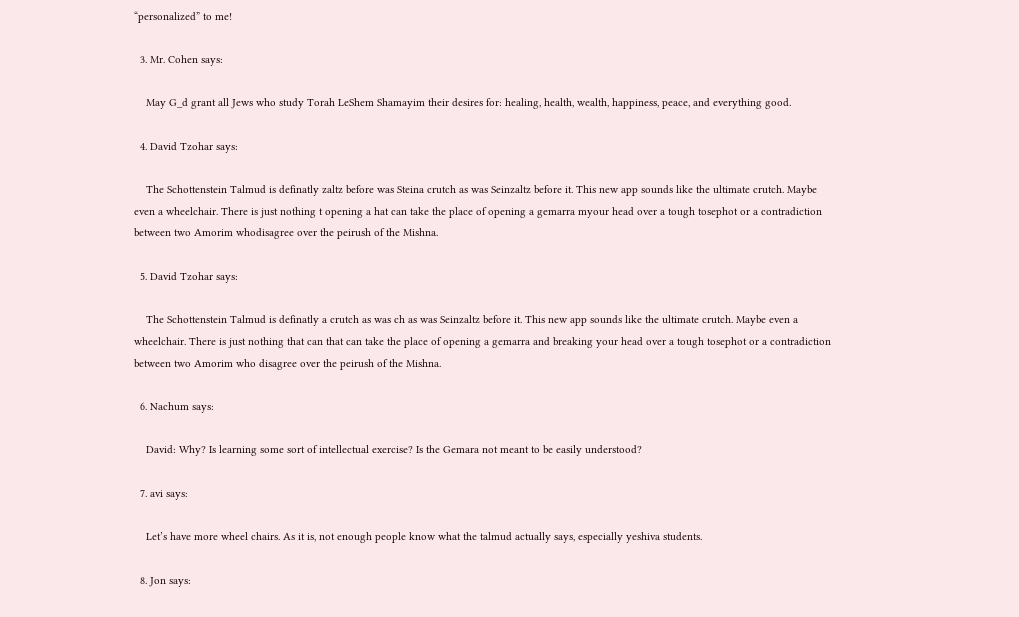“personalized” to me!

  3. Mr. Cohen says:

    May G_d grant all Jews who study Torah LeShem Shamayim their desires for: healing, health, wealth, happiness, peace, and everything good.

  4. David Tzohar says:

    The Schottenstein Talmud is definatly zaltz before was Steina crutch as was Seinzaltz before it. This new app sounds like the ultimate crutch. Maybe even a wheelchair. There is just nothing t opening a hat can take the place of opening a gemarra myour head over a tough tosephot or a contradiction between two Amorim whodisagree over the peirush of the Mishna.

  5. David Tzohar says:

    The Schottenstein Talmud is definatly a crutch as was ch as was Seinzaltz before it. This new app sounds like the ultimate crutch. Maybe even a wheelchair. There is just nothing that can that can take the place of opening a gemarra and breaking your head over a tough tosephot or a contradiction between two Amorim who disagree over the peirush of the Mishna.

  6. Nachum says:

    David: Why? Is learning some sort of intellectual exercise? Is the Gemara not meant to be easily understood?

  7. avi says:

    Let’s have more wheel chairs. As it is, not enough people know what the talmud actually says, especially yeshiva students.

  8. Jon says: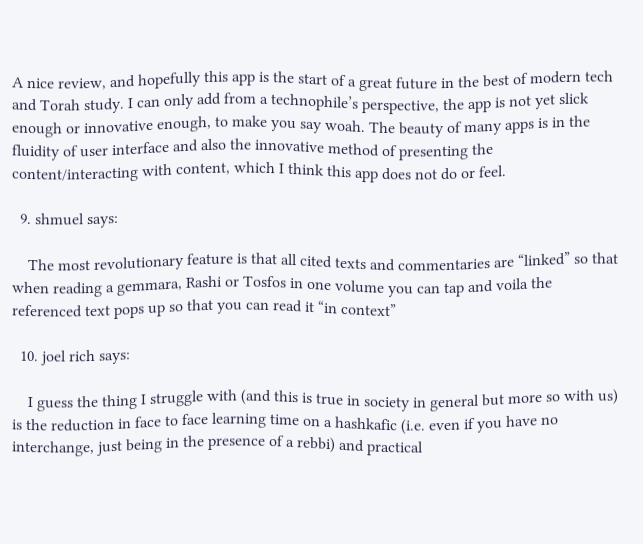A nice review, and hopefully this app is the start of a great future in the best of modern tech and Torah study. I can only add from a technophile’s perspective, the app is not yet slick enough or innovative enough, to make you say woah. The beauty of many apps is in the fluidity of user interface and also the innovative method of presenting the content/interacting with content, which I think this app does not do or feel.

  9. shmuel says:

    The most revolutionary feature is that all cited texts and commentaries are “linked” so that when reading a gemmara, Rashi or Tosfos in one volume you can tap and voila the referenced text pops up so that you can read it “in context”

  10. joel rich says:

    I guess the thing I struggle with (and this is true in society in general but more so with us) is the reduction in face to face learning time on a hashkafic (i.e. even if you have no interchange, just being in the presence of a rebbi) and practical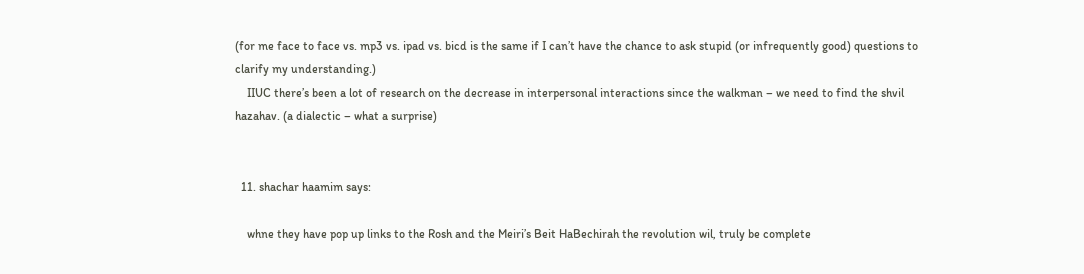(for me face to face vs. mp3 vs. ipad vs. bicd is the same if I can’t have the chance to ask stupid (or infrequently good) questions to clarify my understanding.)
    IIUC there’s been a lot of research on the decrease in interpersonal interactions since the walkman – we need to find the shvil hazahav. (a dialectic – what a surprise)


  11. shachar haamim says:

    whne they have pop up links to the Rosh and the Meiri’s Beit HaBechirah the revolution wil, truly be complete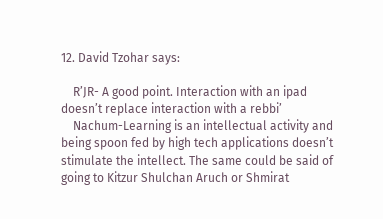12. David Tzohar says:

    R’JR- A good point. Interaction with an ipad doesn’t replace interaction with a rebbi’
    Nachum-Learning is an intellectual activity and being spoon fed by high tech applications doesn’t stimulate the intellect. The same could be said of going to Kitzur Shulchan Aruch or Shmirat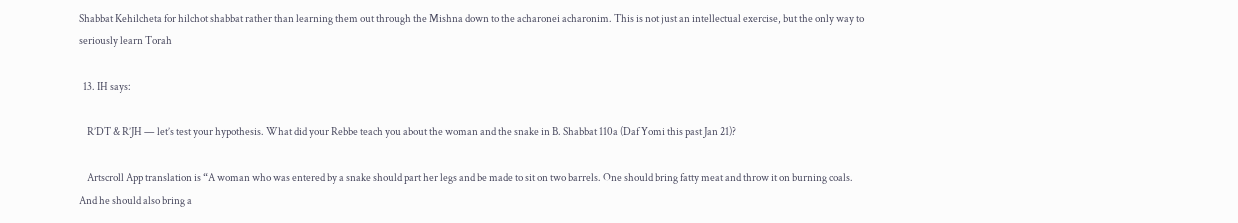Shabbat Kehilcheta for hilchot shabbat rather than learning them out through the Mishna down to the acharonei acharonim. This is not just an intellectual exercise, but the only way to seriously learn Torah

  13. IH says:

    R’DT & R’JH — let’s test your hypothesis. What did your Rebbe teach you about the woman and the snake in B. Shabbat 110a (Daf Yomi this past Jan 21)?

    Artscroll App translation is “A woman who was entered by a snake should part her legs and be made to sit on two barrels. One should bring fatty meat and throw it on burning coals. And he should also bring a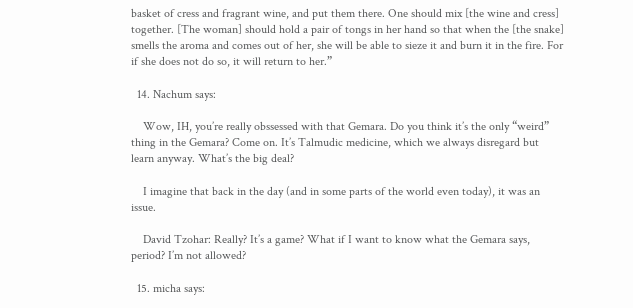basket of cress and fragrant wine, and put them there. One should mix [the wine and cress] together. [The woman] should hold a pair of tongs in her hand so that when the [the snake] smells the aroma and comes out of her, she will be able to sieze it and burn it in the fire. For if she does not do so, it will return to her.”

  14. Nachum says:

    Wow, IH, you’re really obssessed with that Gemara. Do you think it’s the only “weird” thing in the Gemara? Come on. It’s Talmudic medicine, which we always disregard but learn anyway. What’s the big deal?

    I imagine that back in the day (and in some parts of the world even today), it was an issue.

    David Tzohar: Really? It’s a game? What if I want to know what the Gemara says, period? I’m not allowed?

  15. micha says: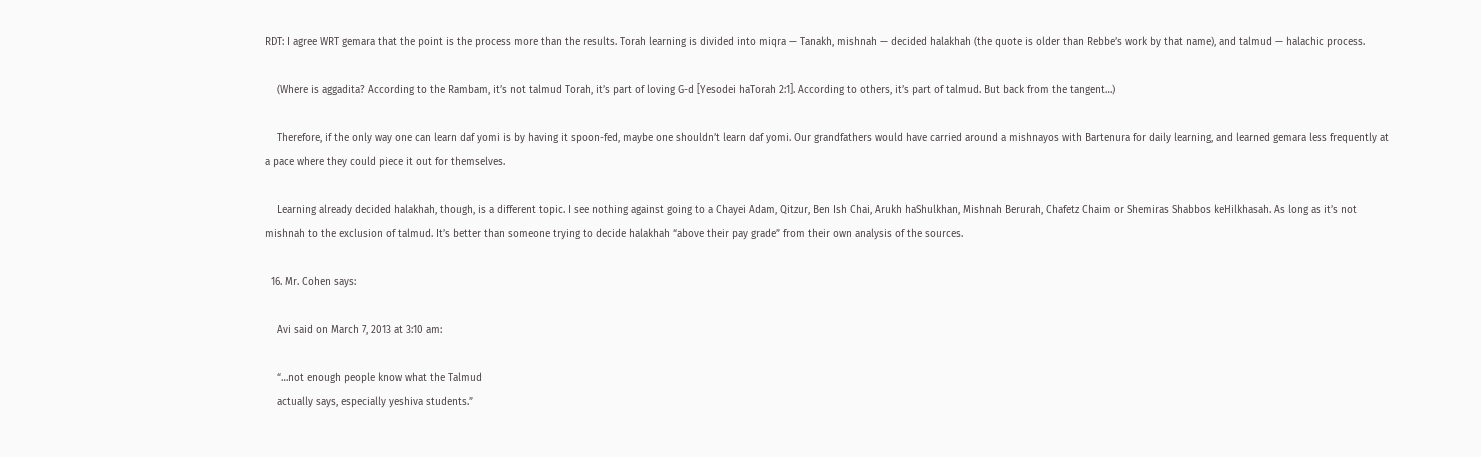RDT: I agree WRT gemara that the point is the process more than the results. Torah learning is divided into miqra — Tanakh, mishnah — decided halakhah (the quote is older than Rebbe’s work by that name), and talmud — halachic process.

    (Where is aggadita? According to the Rambam, it’s not talmud Torah, it’s part of loving G-d [Yesodei haTorah 2:1]. According to others, it’s part of talmud. But back from the tangent…)

    Therefore, if the only way one can learn daf yomi is by having it spoon-fed, maybe one shouldn’t learn daf yomi. Our grandfathers would have carried around a mishnayos with Bartenura for daily learning, and learned gemara less frequently at a pace where they could piece it out for themselves.

    Learning already decided halakhah, though, is a different topic. I see nothing against going to a Chayei Adam, Qitzur, Ben Ish Chai, Arukh haShulkhan, Mishnah Berurah, Chafetz Chaim or Shemiras Shabbos keHilkhasah. As long as it’s not mishnah to the exclusion of talmud. It’s better than someone trying to decide halakhah “above their pay grade” from their own analysis of the sources.

  16. Mr. Cohen says:

    Avi said on March 7, 2013 at 3:10 am:

    “…not enough people know what the Talmud
    actually says, especially yeshiva students.”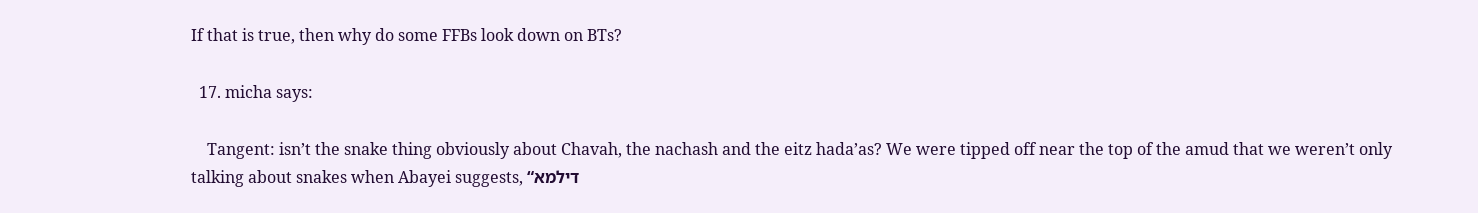If that is true, then why do some FFBs look down on BTs?

  17. micha says:

    Tangent: isn’t the snake thing obviously about Chavah, the nachash and the eitz hada’as? We were tipped off near the top of the amud that we weren’t only talking about snakes when Abayei suggests, “דילמא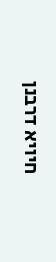חיויא דרבנן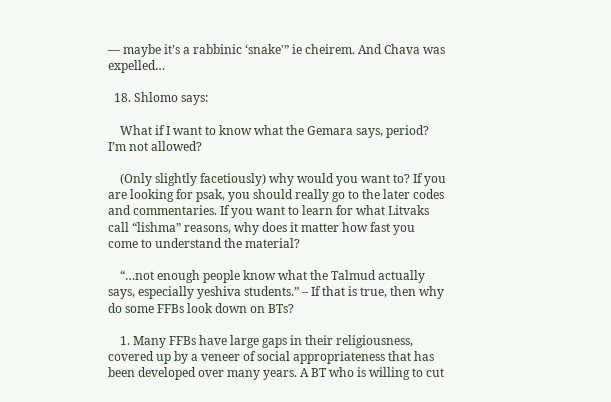— maybe it’s a rabbinic ‘snake'” ie cheirem. And Chava was expelled…

  18. Shlomo says:

    What if I want to know what the Gemara says, period? I’m not allowed?

    (Only slightly facetiously) why would you want to? If you are looking for psak, you should really go to the later codes and commentaries. If you want to learn for what Litvaks call “lishma” reasons, why does it matter how fast you come to understand the material?

    “…not enough people know what the Talmud actually says, especially yeshiva students.” – If that is true, then why do some FFBs look down on BTs?

    1. Many FFBs have large gaps in their religiousness, covered up by a veneer of social appropriateness that has been developed over many years. A BT who is willing to cut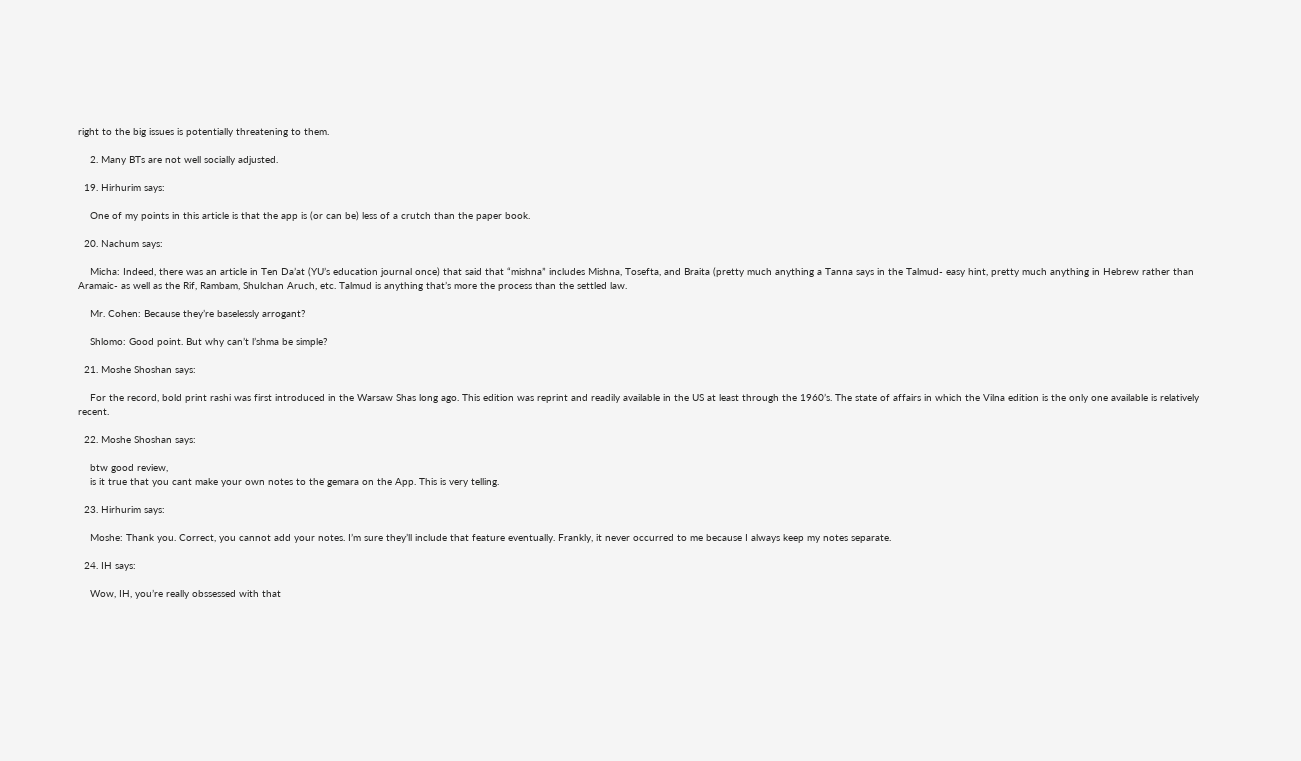right to the big issues is potentially threatening to them.

    2. Many BTs are not well socially adjusted.

  19. Hirhurim says:

    One of my points in this article is that the app is (or can be) less of a crutch than the paper book.

  20. Nachum says:

    Micha: Indeed, there was an article in Ten Da’at (YU’s education journal once) that said that “mishna” includes Mishna, Tosefta, and Braita (pretty much anything a Tanna says in the Talmud- easy hint, pretty much anything in Hebrew rather than Aramaic- as well as the Rif, Rambam, Shulchan Aruch, etc. Talmud is anything that’s more the process than the settled law.

    Mr. Cohen: Because they’re baselessly arrogant?

    Shlomo: Good point. But why can’t l’shma be simple?

  21. Moshe Shoshan says:

    For the record, bold print rashi was first introduced in the Warsaw Shas long ago. This edition was reprint and readily available in the US at least through the 1960’s. The state of affairs in which the Vilna edition is the only one available is relatively recent.

  22. Moshe Shoshan says:

    btw good review,
    is it true that you cant make your own notes to the gemara on the App. This is very telling.

  23. Hirhurim says:

    Moshe: Thank you. Correct, you cannot add your notes. I’m sure they’ll include that feature eventually. Frankly, it never occurred to me because I always keep my notes separate.

  24. IH says:

    Wow, IH, you’re really obssessed with that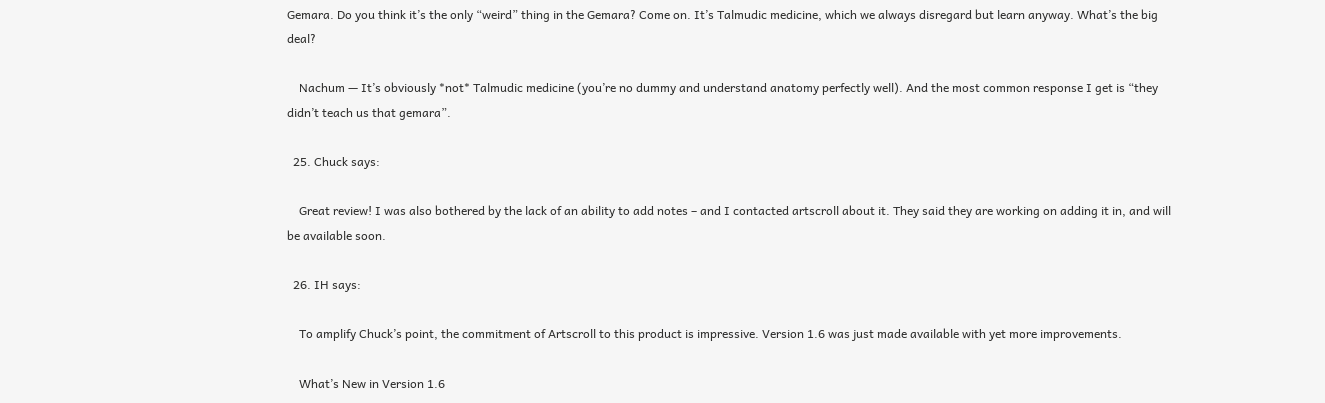Gemara. Do you think it’s the only “weird” thing in the Gemara? Come on. It’s Talmudic medicine, which we always disregard but learn anyway. What’s the big deal?

    Nachum — It’s obviously *not* Talmudic medicine (you’re no dummy and understand anatomy perfectly well). And the most common response I get is “they didn’t teach us that gemara”.

  25. Chuck says:

    Great review! I was also bothered by the lack of an ability to add notes – and I contacted artscroll about it. They said they are working on adding it in, and will be available soon.

  26. IH says:

    To amplify Chuck’s point, the commitment of Artscroll to this product is impressive. Version 1.6 was just made available with yet more improvements.

    What’s New in Version 1.6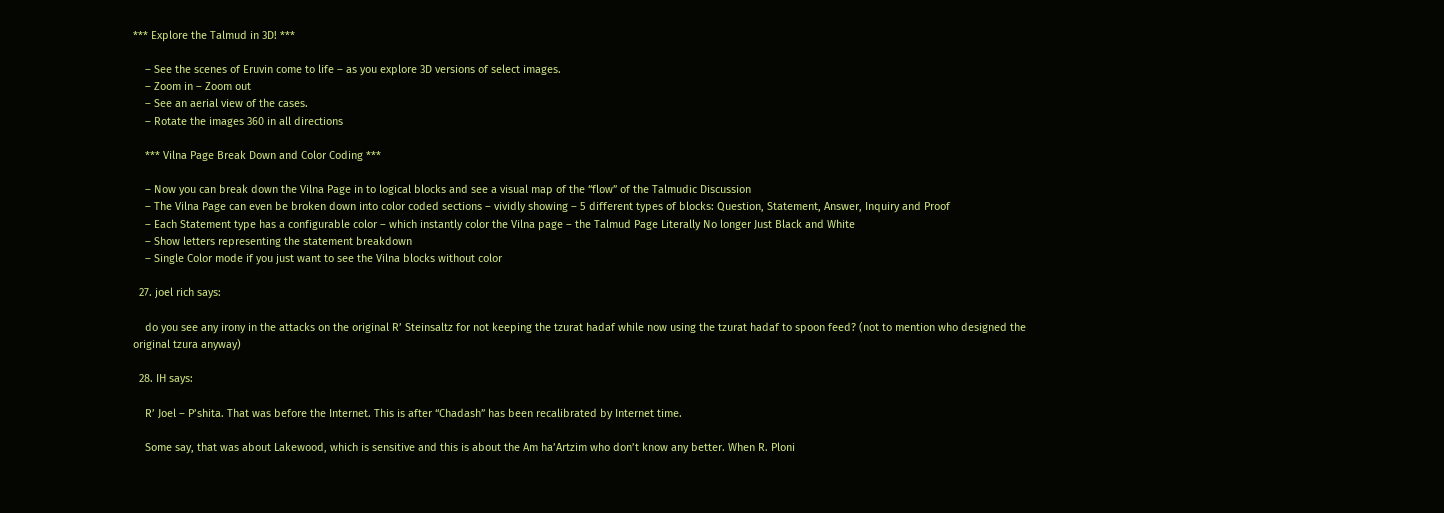*** Explore the Talmud in 3D! ***

    – See the scenes of Eruvin come to life – as you explore 3D versions of select images.
    – Zoom in – Zoom out
    – See an aerial view of the cases.
    – Rotate the images 360 in all directions

    *** Vilna Page Break Down and Color Coding ***

    – Now you can break down the Vilna Page in to logical blocks and see a visual map of the “flow” of the Talmudic Discussion
    – The Vilna Page can even be broken down into color coded sections – vividly showing – 5 different types of blocks: Question, Statement, Answer, Inquiry and Proof
    – Each Statement type has a configurable color – which instantly color the Vilna page – the Talmud Page Literally No longer Just Black and White
    – Show letters representing the statement breakdown
    – Single Color mode if you just want to see the Vilna blocks without color

  27. joel rich says:

    do you see any irony in the attacks on the original R’ Steinsaltz for not keeping the tzurat hadaf while now using the tzurat hadaf to spoon feed? (not to mention who designed the original tzura anyway)

  28. IH says:

    R’ Joel – P’shita. That was before the Internet. This is after “Chadash” has been recalibrated by Internet time.

    Some say, that was about Lakewood, which is sensitive and this is about the Am ha’Artzim who don’t know any better. When R. Ploni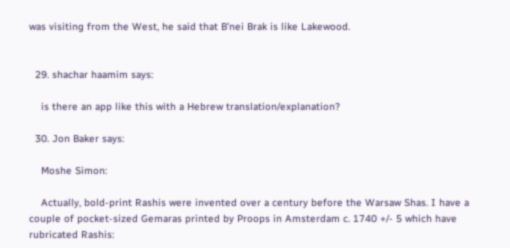was visiting from the West, he said that B’nei Brak is like Lakewood.


  29. shachar haamim says:

    is there an app like this with a Hebrew translation/explanation?

  30. Jon Baker says:

    Moshe Simon:

    Actually, bold-print Rashis were invented over a century before the Warsaw Shas. I have a couple of pocket-sized Gemaras printed by Proops in Amsterdam c. 1740 +/- 5 which have rubricated Rashis: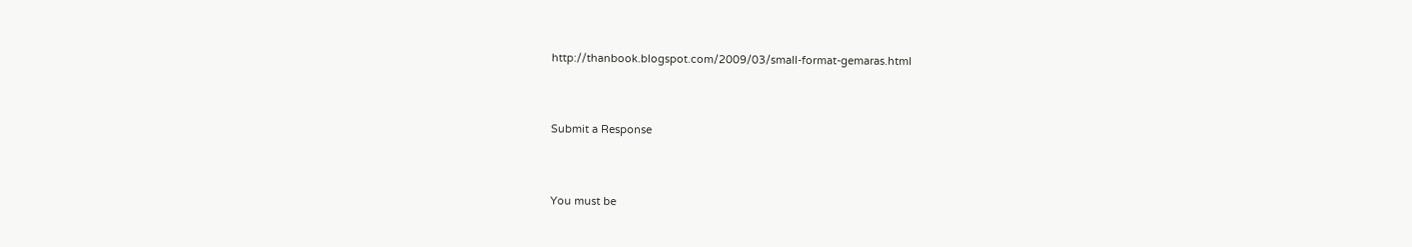http://thanbook.blogspot.com/2009/03/small-format-gemaras.html


Submit a Response


You must be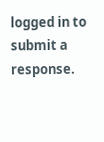logged in to submit a response.